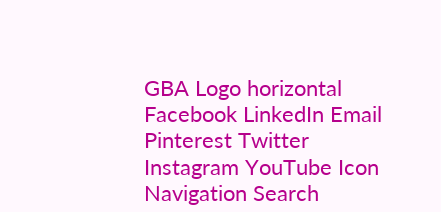GBA Logo horizontal Facebook LinkedIn Email Pinterest Twitter Instagram YouTube Icon Navigation Search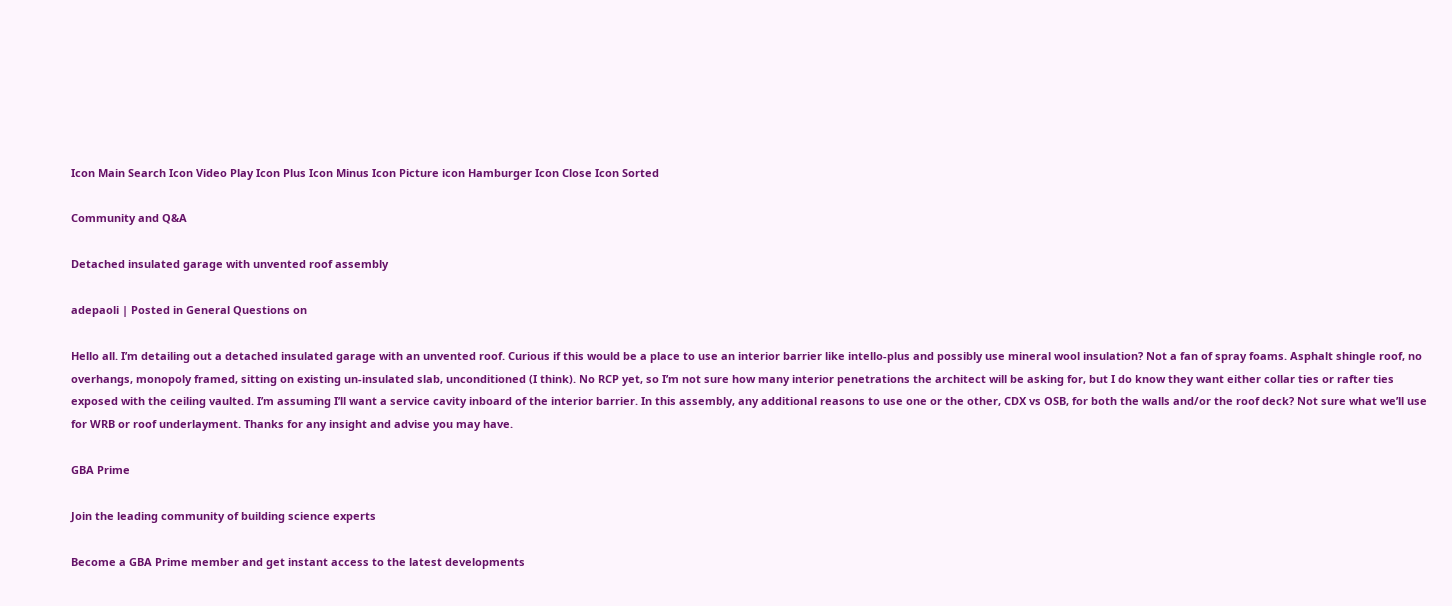Icon Main Search Icon Video Play Icon Plus Icon Minus Icon Picture icon Hamburger Icon Close Icon Sorted

Community and Q&A

Detached insulated garage with unvented roof assembly

adepaoli | Posted in General Questions on

Hello all. I’m detailing out a detached insulated garage with an unvented roof. Curious if this would be a place to use an interior barrier like intello-plus and possibly use mineral wool insulation? Not a fan of spray foams. Asphalt shingle roof, no overhangs, monopoly framed, sitting on existing un-insulated slab, unconditioned (I think). No RCP yet, so I’m not sure how many interior penetrations the architect will be asking for, but I do know they want either collar ties or rafter ties exposed with the ceiling vaulted. I’m assuming I’ll want a service cavity inboard of the interior barrier. In this assembly, any additional reasons to use one or the other, CDX vs OSB, for both the walls and/or the roof deck? Not sure what we’ll use for WRB or roof underlayment. Thanks for any insight and advise you may have.

GBA Prime

Join the leading community of building science experts

Become a GBA Prime member and get instant access to the latest developments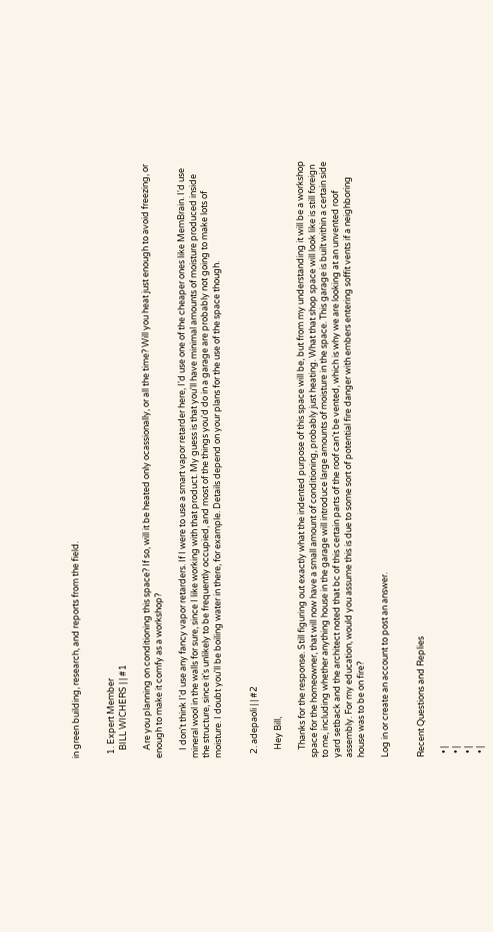in green building, research, and reports from the field.


  1. Expert Member
    BILL WICHERS | | #1

    Are you planning on conditioning this space? If so, will it be heated only ocassionally, or all the time? Will you heat just enough to avoid freezing, or enough to make it comfy as a workshop?

    I don't think I'd use any fancy vapor retarders. If I were to use a smart vapor retarder here, I'd use one of the cheaper ones like MemBrain. I'd use mineral wool in the walls for sure, since I like working with that product. My guess is that you'll have minimal amounts of moisture produced inside the structure, since it's unlikely to be frequently occupied, and most of the things you'd do in a garage are probably not going to make lots of moisture. I doubt you'll be boiling water in there, for example. Details depend on your plans for the use of the space though.


  2. adepaoli | | #2

    Hey Bill,

    Thanks for the response. Still figuring out exactly what the indented purpose of this space will be, but from my understanding it will be a workshop space for the homeowner, that will now have a small amount of conditioning, probably just heating. What that shop space will look like is still foreign to me, including whether anything house in the garage will introduce large amounts of moisture in the space. This garage is built within a certain side yard setback and the architect noted that bc of this certain parts of the roof can't be vented, which is why we are looking at an unvented roof assembly. For my education, would you assume this is due to some sort of potential fire danger with embers entering soffit vents if a neighboring house was to be on fire?

Log in or create an account to post an answer.


Recent Questions and Replies

  • |
  • |
  • |
  • |